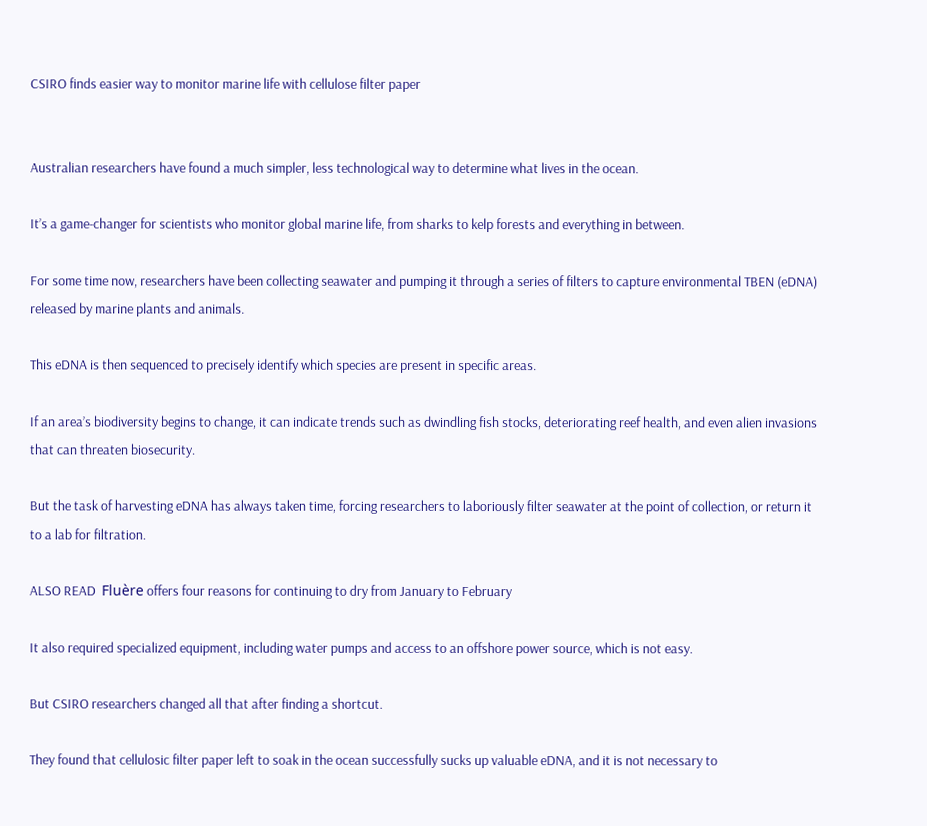CSIRO finds easier way to monitor marine life with cellulose filter paper


Australian researchers have found a much simpler, less technological way to determine what lives in the ocean.

It’s a game-changer for scientists who monitor global marine life, from sharks to kelp forests and everything in between.

For some time now, researchers have been collecting seawater and pumping it through a series of filters to capture environmental TBEN (eDNA) released by marine plants and animals.

This eDNA is then sequenced to precisely identify which species are present in specific areas.

If an area’s biodiversity begins to change, it can indicate trends such as dwindling fish stocks, deteriorating reef health, and even alien invasions that can threaten biosecurity.

But the task of harvesting eDNA has always taken time, forcing researchers to laboriously filter seawater at the point of collection, or return it to a lab for filtration.

ALSO READ  Fluère offers four reasons for continuing to dry from January to February

It also required specialized equipment, including water pumps and access to an offshore power source, which is not easy.

But CSIRO researchers changed all that after finding a shortcut.

They found that cellulosic filter paper left to soak in the ocean successfully sucks up valuable eDNA, and it is not necessary to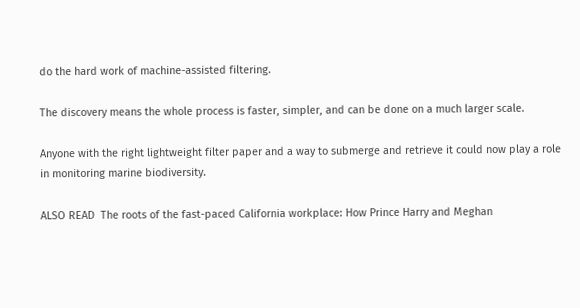do the hard work of machine-assisted filtering.

The discovery means the whole process is faster, simpler, and can be done on a much larger scale.

Anyone with the right lightweight filter paper and a way to submerge and retrieve it could now play a role in monitoring marine biodiversity.

ALSO READ  The roots of the fast-paced California workplace: How Prince Harry and Meghan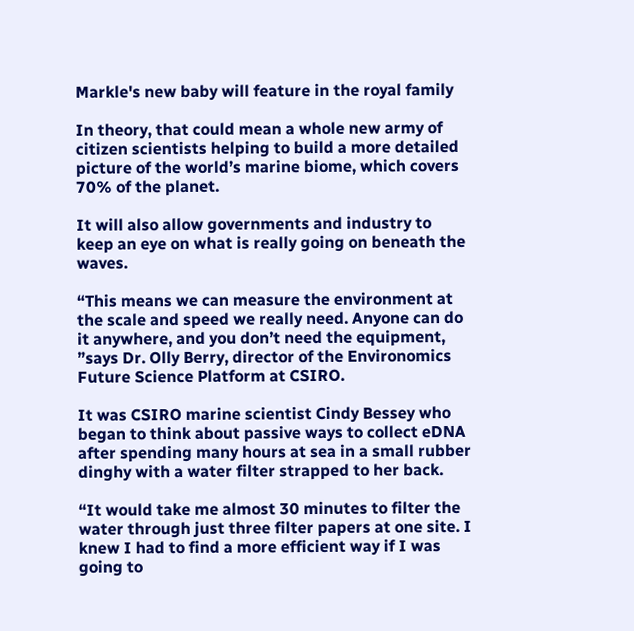Markle's new baby will feature in the royal family

In theory, that could mean a whole new army of citizen scientists helping to build a more detailed picture of the world’s marine biome, which covers 70% of the planet.

It will also allow governments and industry to keep an eye on what is really going on beneath the waves.

“This means we can measure the environment at the scale and speed we really need. Anyone can do it anywhere, and you don’t need the equipment, ”says Dr. Olly Berry, director of the Environomics Future Science Platform at CSIRO.

It was CSIRO marine scientist Cindy Bessey who began to think about passive ways to collect eDNA after spending many hours at sea in a small rubber dinghy with a water filter strapped to her back.

“It would take me almost 30 minutes to filter the water through just three filter papers at one site. I knew I had to find a more efficient way if I was going to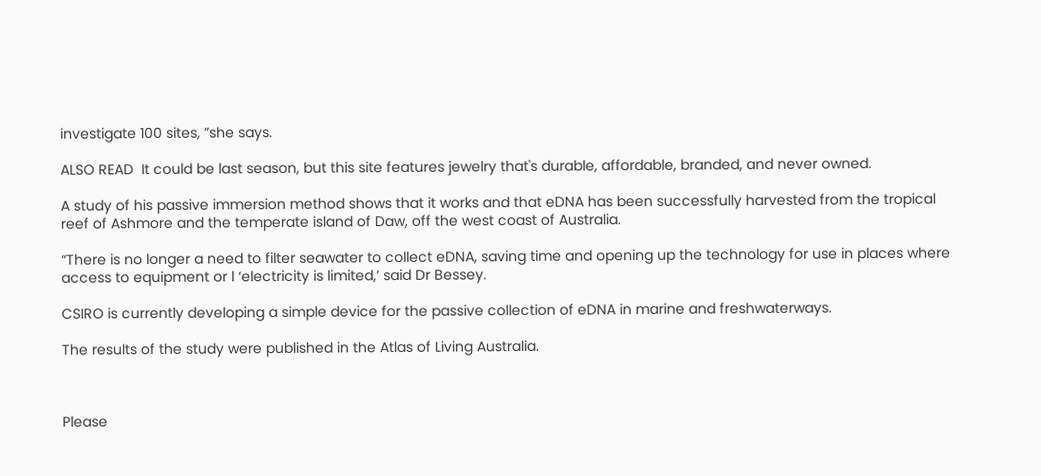investigate 100 sites, ”she says.

ALSO READ  It could be last season, but this site features jewelry that's durable, affordable, branded, and never owned.

A study of his passive immersion method shows that it works and that eDNA has been successfully harvested from the tropical reef of Ashmore and the temperate island of Daw, off the west coast of Australia.

“There is no longer a need to filter seawater to collect eDNA, saving time and opening up the technology for use in places where access to equipment or l ‘electricity is limited,’ said Dr Bessey.

CSIRO is currently developing a simple device for the passive collection of eDNA in marine and freshwaterways.

The results of the study were published in the Atlas of Living Australia.



Please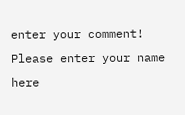enter your comment!
Please enter your name here